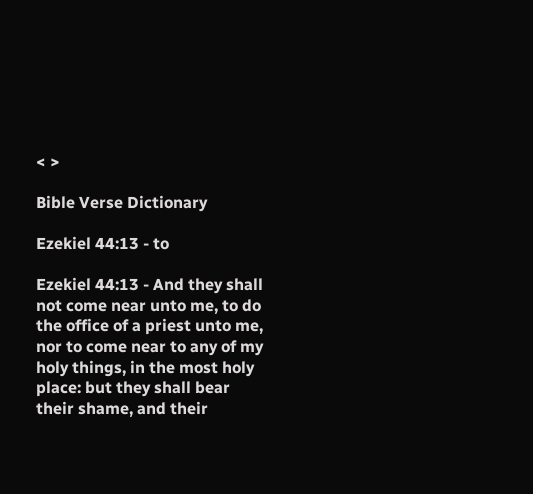< >

Bible Verse Dictionary

Ezekiel 44:13 - to

Ezekiel 44:13 - And they shall not come near unto me, to do the office of a priest unto me, nor to come near to any of my holy things, in the most holy place: but they shall bear their shame, and their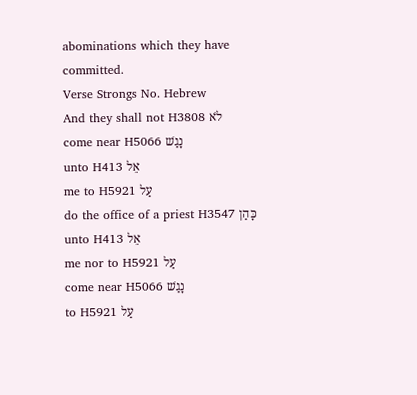abominations which they have committed.
Verse Strongs No. Hebrew
And they shall not H3808 לֹא
come near H5066 נָגַשׁ
unto H413 אֵל
me to H5921 עַל
do the office of a priest H3547 כָּהַן
unto H413 אֵל
me nor to H5921 עַל
come near H5066 נָגַשׁ
to H5921 עַל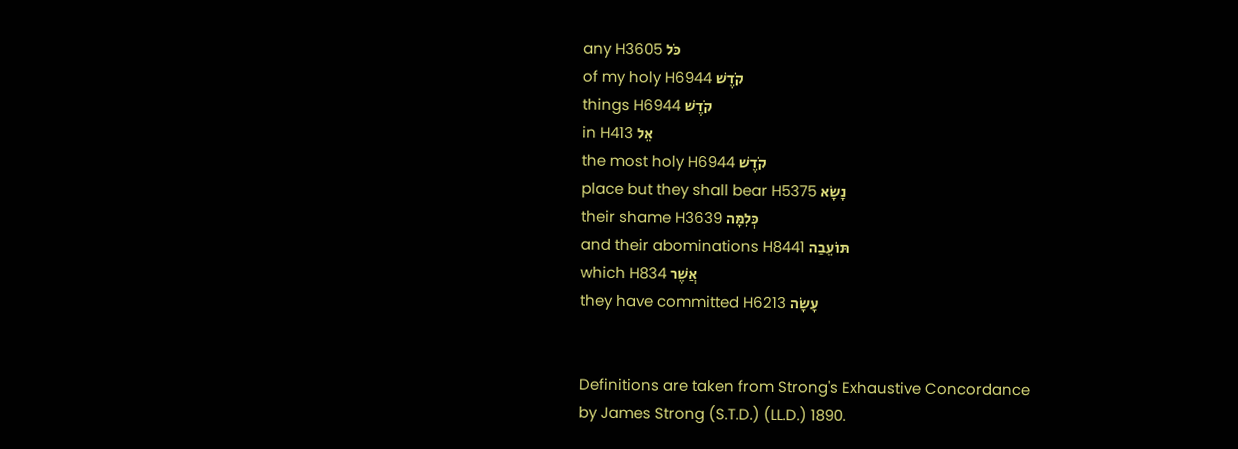any H3605 כֹּל
of my holy H6944 קֹדֶשׁ
things H6944 קֹדֶשׁ
in H413 אֵל
the most holy H6944 קֹדֶשׁ
place but they shall bear H5375 נָשָׂא
their shame H3639 כְּלִמָּה
and their abominations H8441 תּוֹעֵבַה
which H834 אֲשֶׁר
they have committed H6213 עָשָׂה


Definitions are taken from Strong's Exhaustive Concordance
by James Strong (S.T.D.) (LL.D.) 1890.